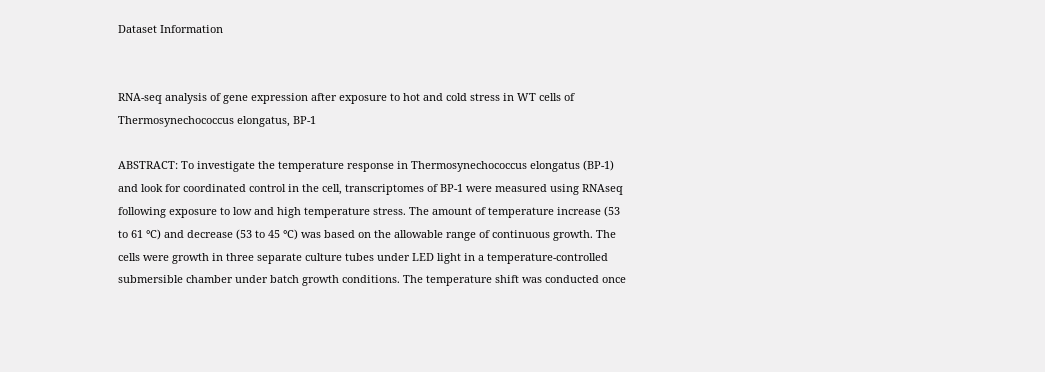Dataset Information


RNA-seq analysis of gene expression after exposure to hot and cold stress in WT cells of Thermosynechococcus elongatus, BP-1

ABSTRACT: To investigate the temperature response in Thermosynechococcus elongatus (BP-1) and look for coordinated control in the cell, transcriptomes of BP-1 were measured using RNAseq following exposure to low and high temperature stress. The amount of temperature increase (53 to 61 °C) and decrease (53 to 45 °C) was based on the allowable range of continuous growth. The cells were growth in three separate culture tubes under LED light in a temperature-controlled submersible chamber under batch growth conditions. The temperature shift was conducted once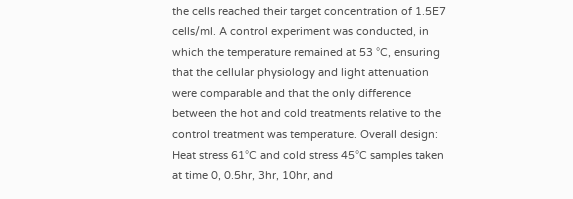the cells reached their target concentration of 1.5E7 cells/ml. A control experiment was conducted, in which the temperature remained at 53 °C, ensuring that the cellular physiology and light attenuation were comparable and that the only difference between the hot and cold treatments relative to the control treatment was temperature. Overall design: Heat stress 61°C and cold stress 45°C samples taken at time 0, 0.5hr, 3hr, 10hr, and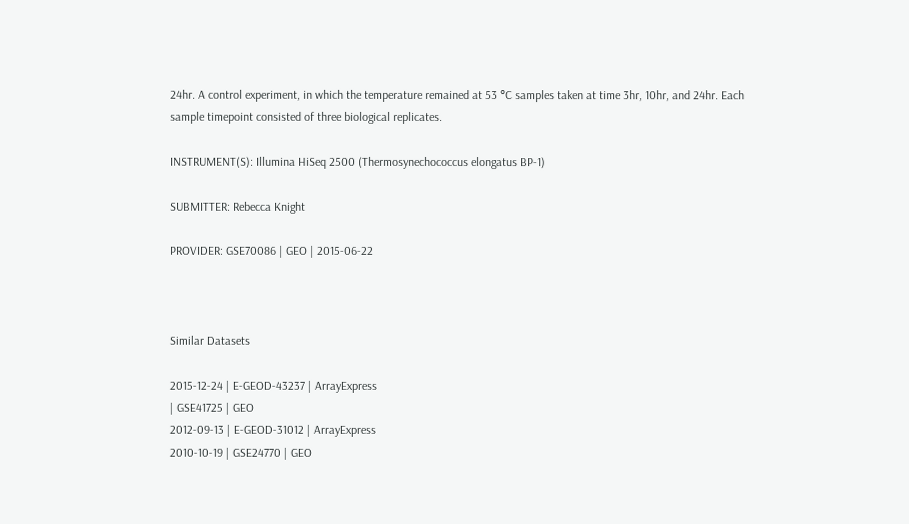24hr. A control experiment, in which the temperature remained at 53 °C samples taken at time 3hr, 10hr, and 24hr. Each sample timepoint consisted of three biological replicates.

INSTRUMENT(S): Illumina HiSeq 2500 (Thermosynechococcus elongatus BP-1)

SUBMITTER: Rebecca Knight

PROVIDER: GSE70086 | GEO | 2015-06-22



Similar Datasets

2015-12-24 | E-GEOD-43237 | ArrayExpress
| GSE41725 | GEO
2012-09-13 | E-GEOD-31012 | ArrayExpress
2010-10-19 | GSE24770 | GEO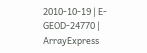2010-10-19 | E-GEOD-24770 | ArrayExpress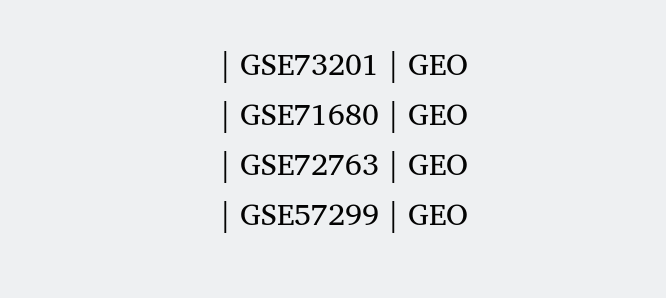| GSE73201 | GEO
| GSE71680 | GEO
| GSE72763 | GEO
| GSE57299 | GEO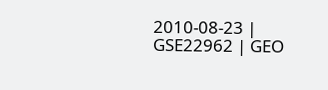2010-08-23 | GSE22962 | GEO